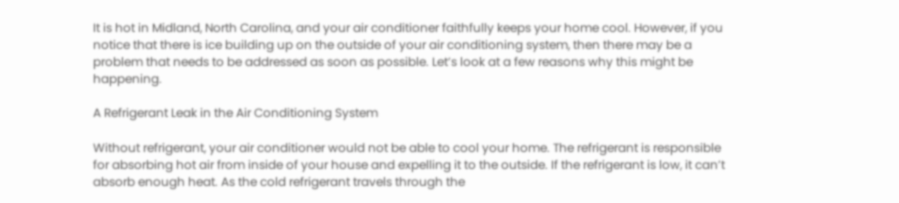It is hot in Midland, North Carolina, and your air conditioner faithfully keeps your home cool. However, if you notice that there is ice building up on the outside of your air conditioning system, then there may be a problem that needs to be addressed as soon as possible. Let’s look at a few reasons why this might be happening.

A Refrigerant Leak in the Air Conditioning System

Without refrigerant, your air conditioner would not be able to cool your home. The refrigerant is responsible for absorbing hot air from inside of your house and expelling it to the outside. If the refrigerant is low, it can’t absorb enough heat. As the cold refrigerant travels through the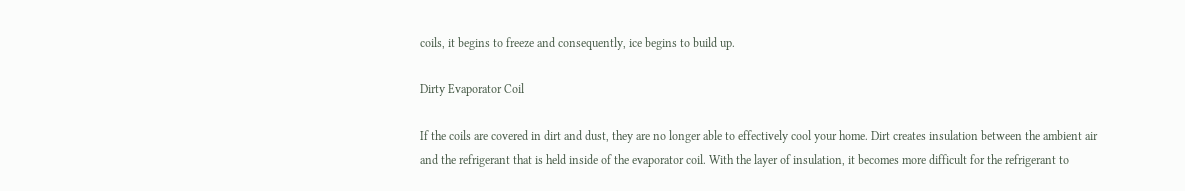coils, it begins to freeze and consequently, ice begins to build up.

Dirty Evaporator Coil

If the coils are covered in dirt and dust, they are no longer able to effectively cool your home. Dirt creates insulation between the ambient air and the refrigerant that is held inside of the evaporator coil. With the layer of insulation, it becomes more difficult for the refrigerant to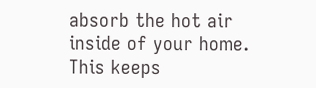absorb the hot air inside of your home. This keeps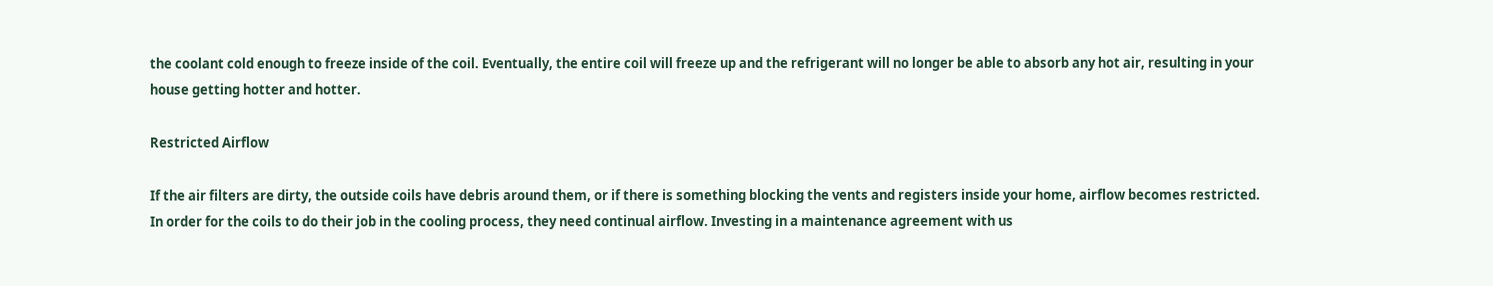the coolant cold enough to freeze inside of the coil. Eventually, the entire coil will freeze up and the refrigerant will no longer be able to absorb any hot air, resulting in your house getting hotter and hotter.

Restricted Airflow

If the air filters are dirty, the outside coils have debris around them, or if there is something blocking the vents and registers inside your home, airflow becomes restricted. In order for the coils to do their job in the cooling process, they need continual airflow. Investing in a maintenance agreement with us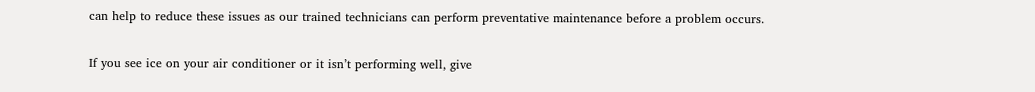can help to reduce these issues as our trained technicians can perform preventative maintenance before a problem occurs.

If you see ice on your air conditioner or it isn’t performing well, give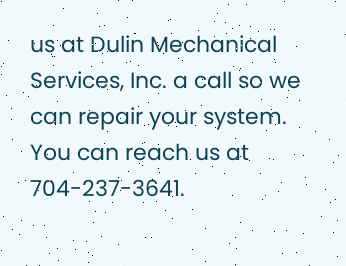us at Dulin Mechanical Services, Inc. a call so we can repair your system. You can reach us at 704-237-3641.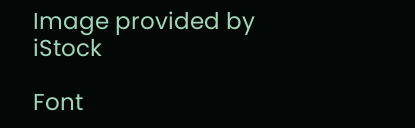Image provided by iStock

Font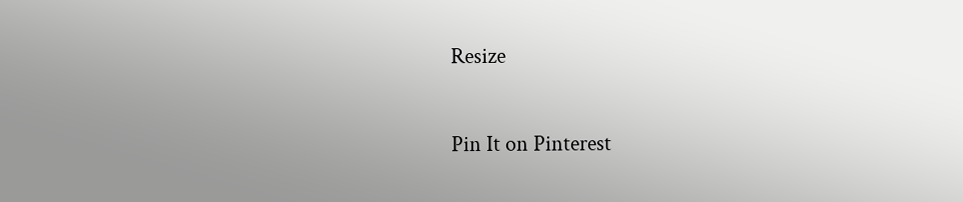Resize

Pin It on Pinterest